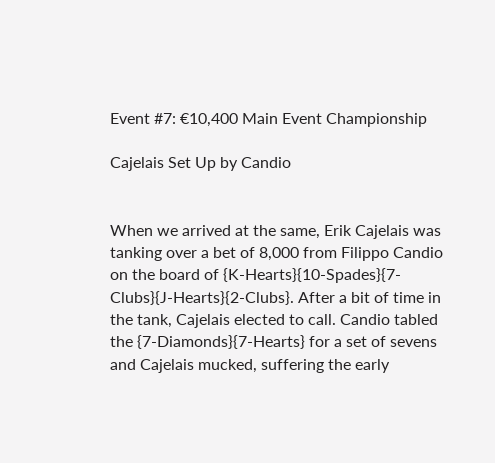Event #7: €10,400 Main Event Championship

Cajelais Set Up by Candio


When we arrived at the same, Erik Cajelais was tanking over a bet of 8,000 from Filippo Candio on the board of {K-Hearts}{10-Spades}{7-Clubs}{J-Hearts}{2-Clubs}. After a bit of time in the tank, Cajelais elected to call. Candio tabled the {7-Diamonds}{7-Hearts} for a set of sevens and Cajelais mucked, suffering the early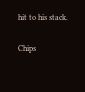hit to his stack.

Chips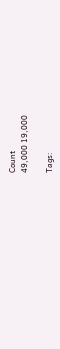Count
49,000 19,000

Tags: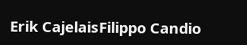Erik CajelaisFilippo Candio